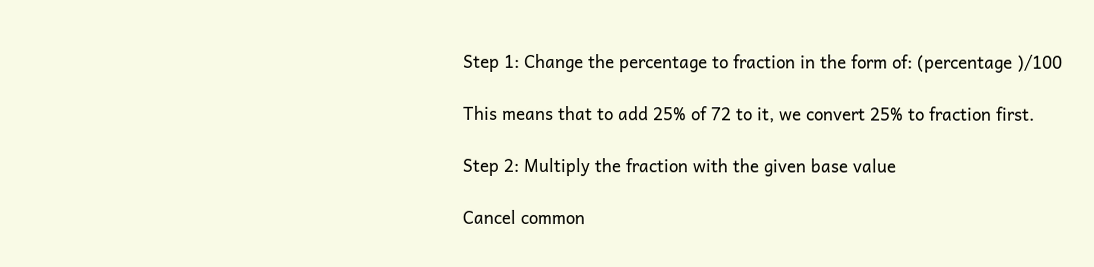Step 1: Change the percentage to fraction in the form of: (percentage )/100

This means that to add 25% of 72 to it, we convert 25% to fraction first.

Step 2: Multiply the fraction with the given base value

Cancel common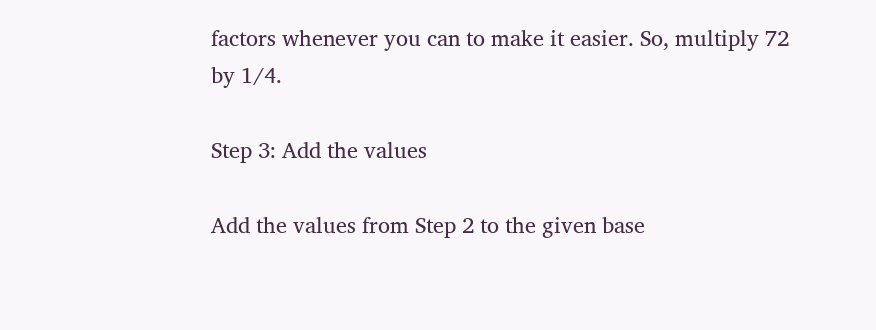factors whenever you can to make it easier. So, multiply 72 by 1/4.

Step 3: Add the values

Add the values from Step 2 to the given base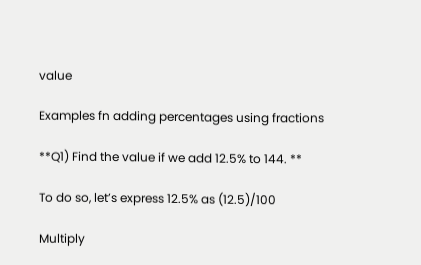value

Examples fn adding percentages using fractions

**Q1) Find the value if we add 12.5% to 144. **

To do so, let’s express 12.5% as (12.5)/100

Multiply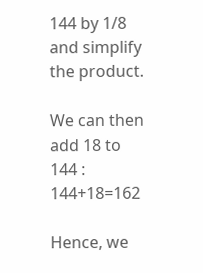144 by 1/8 and simplify the product.

We can then add 18 to 144 : 144+18=162

Hence, we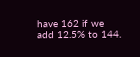have 162 if we add 12.5% to 144.